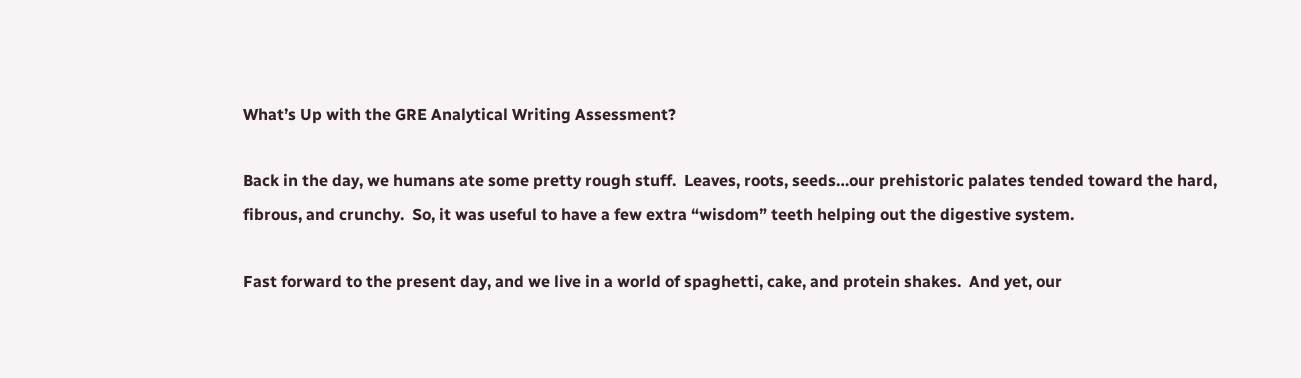What’s Up with the GRE Analytical Writing Assessment?

Back in the day, we humans ate some pretty rough stuff.  Leaves, roots, seeds…our prehistoric palates tended toward the hard, fibrous, and crunchy.  So, it was useful to have a few extra “wisdom” teeth helping out the digestive system.

Fast forward to the present day, and we live in a world of spaghetti, cake, and protein shakes.  And yet, our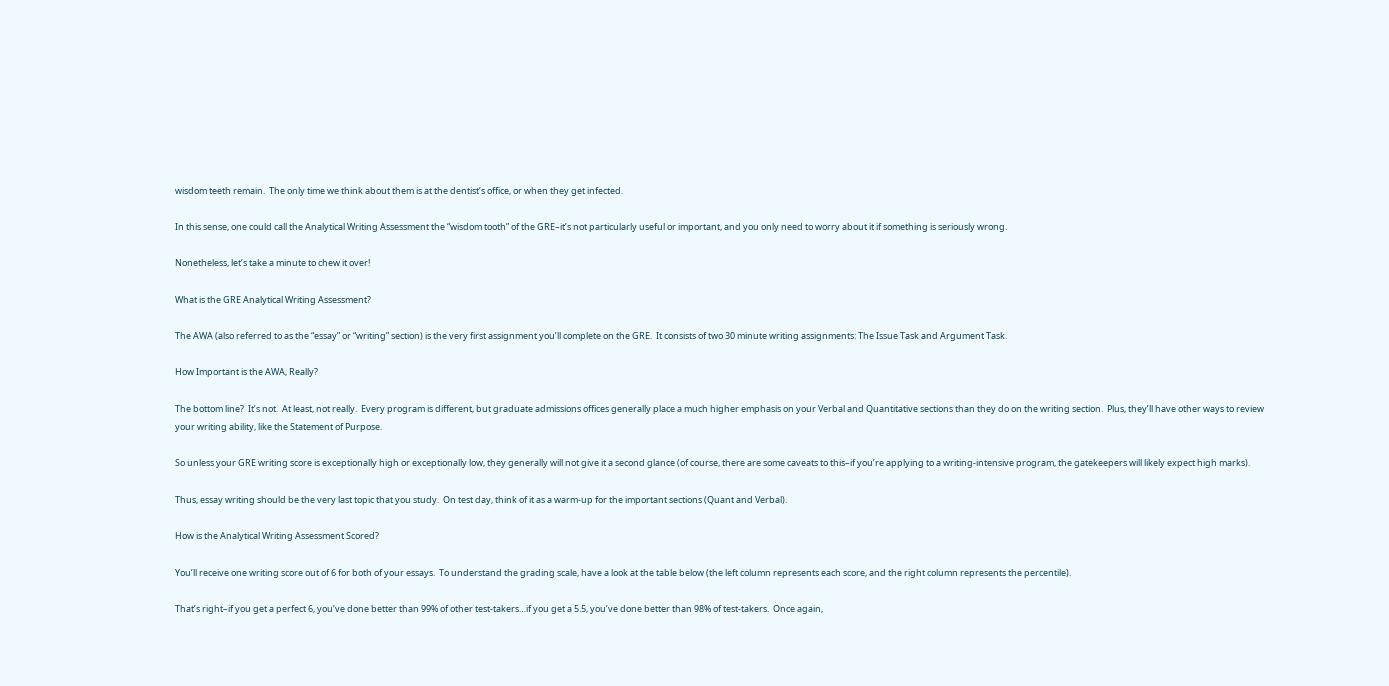wisdom teeth remain.  The only time we think about them is at the dentist’s office, or when they get infected.

In this sense, one could call the Analytical Writing Assessment the “wisdom tooth” of the GRE–it’s not particularly useful or important, and you only need to worry about it if something is seriously wrong.

Nonetheless, let’s take a minute to chew it over!

What is the GRE Analytical Writing Assessment?

The AWA (also referred to as the “essay” or “writing” section) is the very first assignment you’ll complete on the GRE.  It consists of two 30 minute writing assignments: The Issue Task and Argument Task.

How Important is the AWA, Really?

The bottom line?  It’s not.  At least, not really.  Every program is different, but graduate admissions offices generally place a much higher emphasis on your Verbal and Quantitative sections than they do on the writing section.  Plus, they’ll have other ways to review your writing ability, like the Statement of Purpose.

So unless your GRE writing score is exceptionally high or exceptionally low, they generally will not give it a second glance (of course, there are some caveats to this–if you’re applying to a writing-intensive program, the gatekeepers will likely expect high marks).

Thus, essay writing should be the very last topic that you study.  On test day, think of it as a warm-up for the important sections (Quant and Verbal).

How is the Analytical Writing Assessment Scored?

You’ll receive one writing score out of 6 for both of your essays.  To understand the grading scale, have a look at the table below (the left column represents each score, and the right column represents the percentile).

That’s right–if you get a perfect 6, you’ve done better than 99% of other test-takers…if you get a 5.5, you’ve done better than 98% of test-takers.  Once again,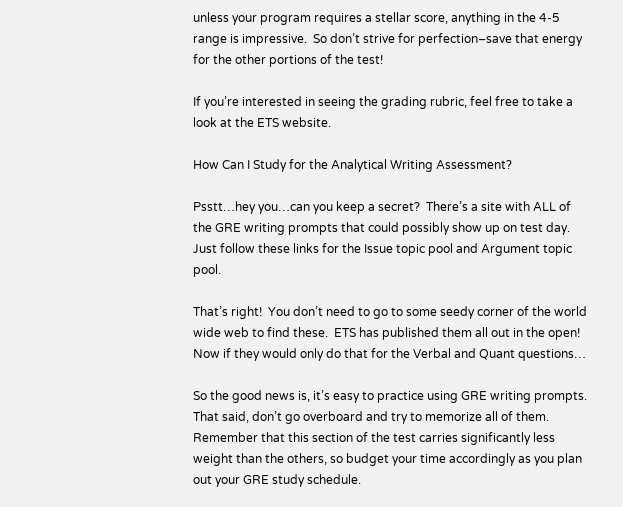unless your program requires a stellar score, anything in the 4-5 range is impressive.  So don’t strive for perfection–save that energy for the other portions of the test!

If you’re interested in seeing the grading rubric, feel free to take a look at the ETS website.

How Can I Study for the Analytical Writing Assessment?

Psstt…hey you…can you keep a secret?  There’s a site with ALL of the GRE writing prompts that could possibly show up on test day.  Just follow these links for the Issue topic pool and Argument topic pool.

That’s right!  You don’t need to go to some seedy corner of the world wide web to find these.  ETS has published them all out in the open!  Now if they would only do that for the Verbal and Quant questions…

So the good news is, it’s easy to practice using GRE writing prompts.  That said, don’t go overboard and try to memorize all of them.  Remember that this section of the test carries significantly less weight than the others, so budget your time accordingly as you plan out your GRE study schedule.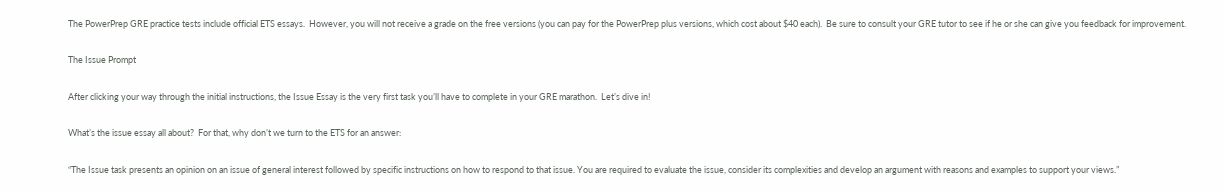The PowerPrep GRE practice tests include official ETS essays.  However, you will not receive a grade on the free versions (you can pay for the PowerPrep plus versions, which cost about $40 each).  Be sure to consult your GRE tutor to see if he or she can give you feedback for improvement.

The Issue Prompt

After clicking your way through the initial instructions, the Issue Essay is the very first task you’ll have to complete in your GRE marathon.  Let’s dive in!

What’s the issue essay all about?  For that, why don’t we turn to the ETS for an answer:

“The Issue task presents an opinion on an issue of general interest followed by specific instructions on how to respond to that issue. You are required to evaluate the issue, consider its complexities and develop an argument with reasons and examples to support your views.”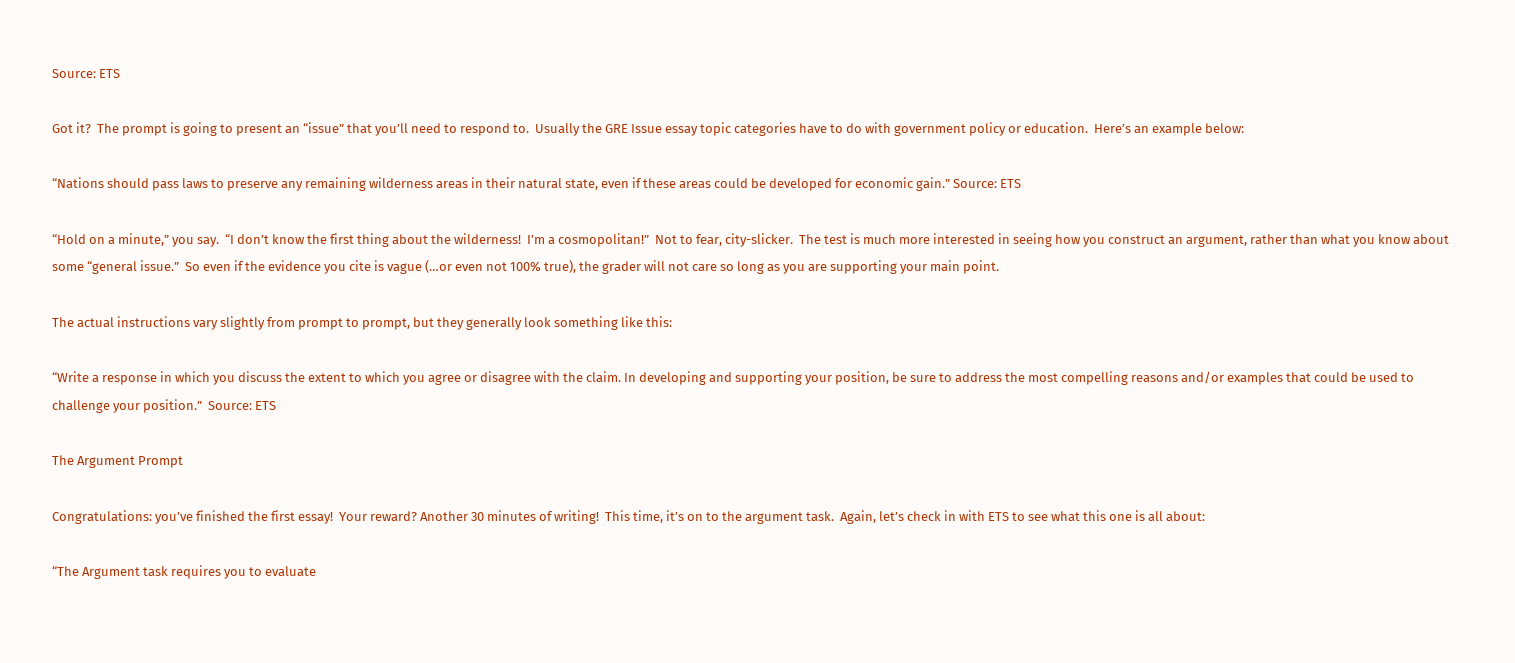Source: ETS

Got it?  The prompt is going to present an “issue” that you’ll need to respond to.  Usually the GRE Issue essay topic categories have to do with government policy or education.  Here’s an example below:

“Nations should pass laws to preserve any remaining wilderness areas in their natural state, even if these areas could be developed for economic gain.” Source: ETS

“Hold on a minute,” you say.  “I don’t know the first thing about the wilderness!  I’m a cosmopolitan!”  Not to fear, city-slicker.  The test is much more interested in seeing how you construct an argument, rather than what you know about some “general issue.”  So even if the evidence you cite is vague (…or even not 100% true), the grader will not care so long as you are supporting your main point.

The actual instructions vary slightly from prompt to prompt, but they generally look something like this:

“Write a response in which you discuss the extent to which you agree or disagree with the claim. In developing and supporting your position, be sure to address the most compelling reasons and/or examples that could be used to challenge your position.”  Source: ETS

The Argument Prompt

Congratulations: you’ve finished the first essay!  Your reward? Another 30 minutes of writing!  This time, it’s on to the argument task.  Again, let’s check in with ETS to see what this one is all about:

“The Argument task requires you to evaluate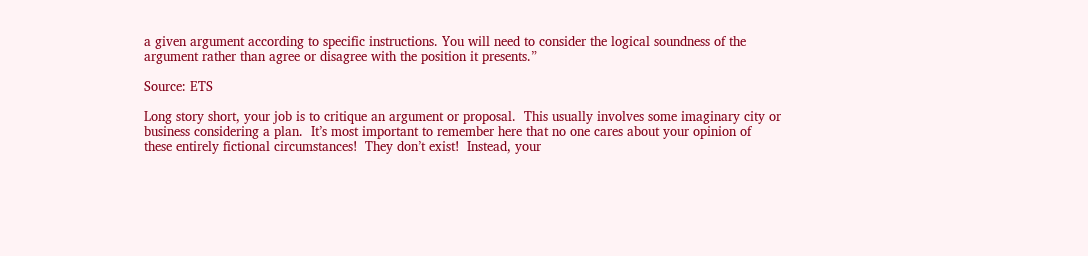a given argument according to specific instructions. You will need to consider the logical soundness of the argument rather than agree or disagree with the position it presents.”

Source: ETS

Long story short, your job is to critique an argument or proposal.  This usually involves some imaginary city or business considering a plan.  It’s most important to remember here that no one cares about your opinion of these entirely fictional circumstances!  They don’t exist!  Instead, your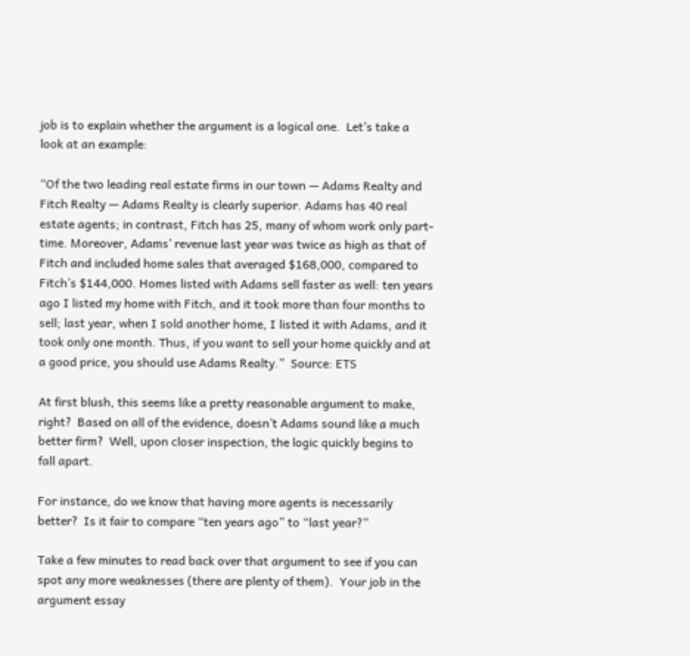job is to explain whether the argument is a logical one.  Let’s take a look at an example:

“Of the two leading real estate firms in our town — Adams Realty and Fitch Realty — Adams Realty is clearly superior. Adams has 40 real estate agents; in contrast, Fitch has 25, many of whom work only part-time. Moreover, Adams’ revenue last year was twice as high as that of Fitch and included home sales that averaged $168,000, compared to Fitch’s $144,000. Homes listed with Adams sell faster as well: ten years ago I listed my home with Fitch, and it took more than four months to sell; last year, when I sold another home, I listed it with Adams, and it took only one month. Thus, if you want to sell your home quickly and at a good price, you should use Adams Realty.”  Source: ETS

At first blush, this seems like a pretty reasonable argument to make, right?  Based on all of the evidence, doesn’t Adams sound like a much better firm?  Well, upon closer inspection, the logic quickly begins to fall apart.

For instance, do we know that having more agents is necessarily better?  Is it fair to compare “ten years ago” to “last year?”

Take a few minutes to read back over that argument to see if you can spot any more weaknesses (there are plenty of them).  Your job in the argument essay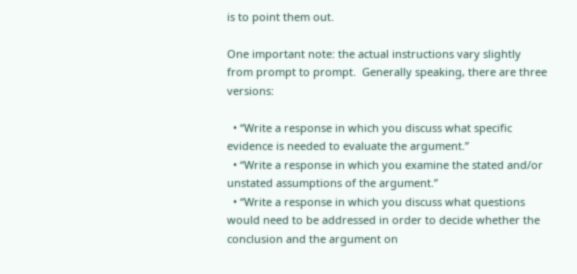is to point them out.

One important note: the actual instructions vary slightly from prompt to prompt.  Generally speaking, there are three versions:

  • “Write a response in which you discuss what specific evidence is needed to evaluate the argument.”
  • “Write a response in which you examine the stated and/or unstated assumptions of the argument.”
  • “Write a response in which you discuss what questions would need to be addressed in order to decide whether the conclusion and the argument on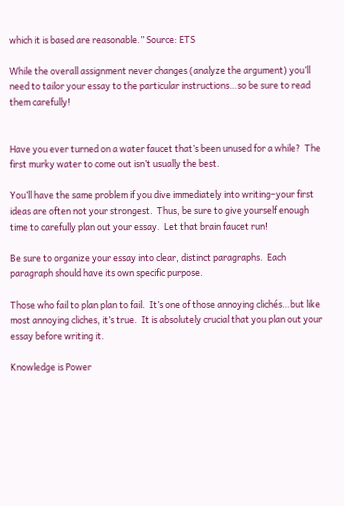which it is based are reasonable.” Source: ETS

While the overall assignment never changes (analyze the argument) you’ll need to tailor your essay to the particular instructions…so be sure to read them carefully!


Have you ever turned on a water faucet that’s been unused for a while?  The first murky water to come out isn’t usually the best.

You’ll have the same problem if you dive immediately into writing–your first ideas are often not your strongest.  Thus, be sure to give yourself enough time to carefully plan out your essay.  Let that brain faucet run!

Be sure to organize your essay into clear, distinct paragraphs.  Each paragraph should have its own specific purpose.

Those who fail to plan plan to fail.  It’s one of those annoying clichés…but like most annoying cliches, it’s true.  It is absolutely crucial that you plan out your essay before writing it.

Knowledge is Power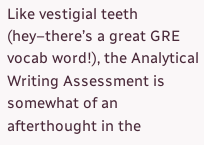Like vestigial teeth (hey–there’s a great GRE vocab word!), the Analytical Writing Assessment is somewhat of an afterthought in the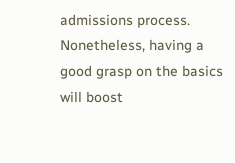admissions process.  Nonetheless, having a good grasp on the basics will boost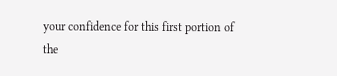your confidence for this first portion of the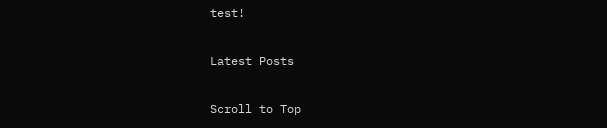test!

Latest Posts

Scroll to Top